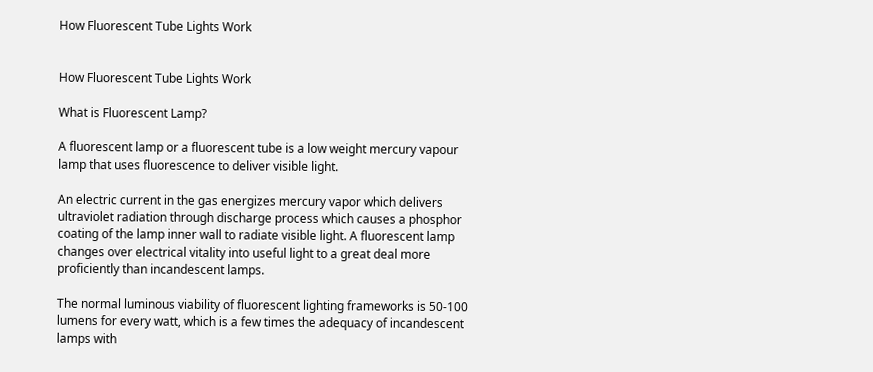How Fluorescent Tube Lights Work


How Fluorescent Tube Lights Work

What is Fluorescent Lamp?

A fluorescent lamp or a fluorescent tube is a low weight mercury vapour lamp that uses fluorescence to deliver visible light.

An electric current in the gas energizes mercury vapor which delivers ultraviolet radiation through discharge process which causes a phosphor coating of the lamp inner wall to radiate visible light. A fluorescent lamp changes over electrical vitality into useful light to a great deal more proficiently than incandescent lamps.

The normal luminous viability of fluorescent lighting frameworks is 50-100 lumens for every watt, which is a few times the adequacy of incandescent lamps with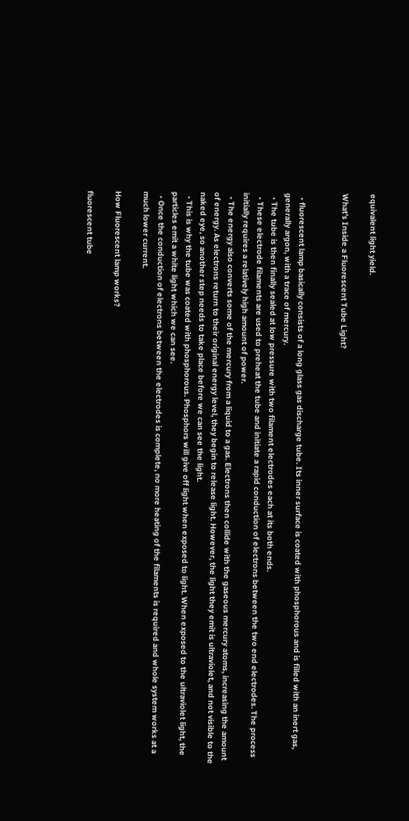equivalent light yield.

What’s Inside a Fluorescent Tube Light?


  • fluorescent lamp basically consists of a long glass gas discharge tube. Its inner surface is coated with phosphorous and is filled with an inert gas, generally argon, with a trace of mercury.
  • The tube is then finally sealed at low pressure with two filament electrodes each at its both ends.
  • These electrode filaments are used to preheat the tube and initiate a rapid conduction of electrons between the two end electrodes. The process initially requires a relatively high amount of power.
  • The energy also converts some of the mercury from a liquid to a gas. Electrons then collide with the gaseous mercury atoms, increasing the amount of energy. As electrons return to their original energy level, they begin to release light. However, the light they emit is ultraviolet, and not visible to the naked eye, so another step needs to take place before we can see the light.
  • This is why the tube was coated with phosphorous. Phosphors will give off light when exposed to light. When exposed to the ultraviolet light, the particles emit a white light which we can see.
  • Once the conduction of electrons between the electrodes is complete, no more heating of the filaments is required and whole system works at a much lower current.

How Fluorescent lamp works?

fluorescent tube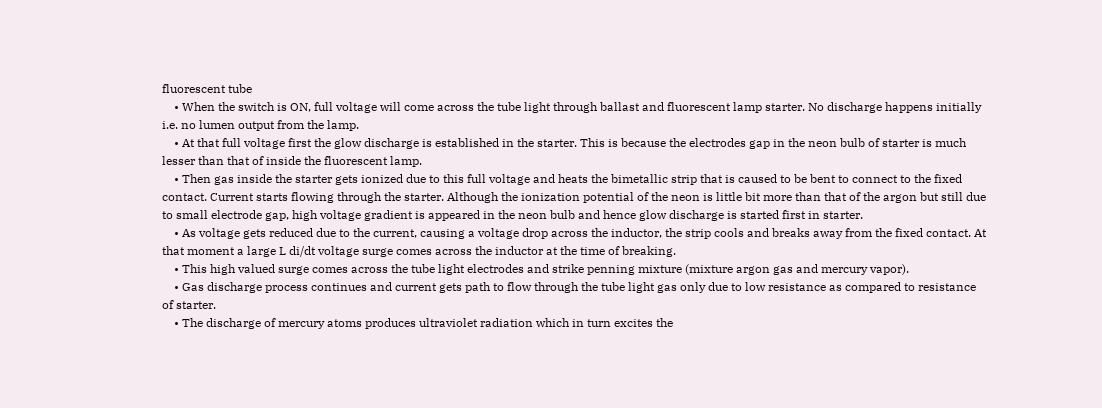fluorescent tube
    • When the switch is ON, full voltage will come across the tube light through ballast and fluorescent lamp starter. No discharge happens initially i.e. no lumen output from the lamp.
    • At that full voltage first the glow discharge is established in the starter. This is because the electrodes gap in the neon bulb of starter is much lesser than that of inside the fluorescent lamp.
    • Then gas inside the starter gets ionized due to this full voltage and heats the bimetallic strip that is caused to be bent to connect to the fixed contact. Current starts flowing through the starter. Although the ionization potential of the neon is little bit more than that of the argon but still due to small electrode gap, high voltage gradient is appeared in the neon bulb and hence glow discharge is started first in starter.
    • As voltage gets reduced due to the current, causing a voltage drop across the inductor, the strip cools and breaks away from the fixed contact. At that moment a large L di/dt voltage surge comes across the inductor at the time of breaking.
    • This high valued surge comes across the tube light electrodes and strike penning mixture (mixture argon gas and mercury vapor).
    • Gas discharge process continues and current gets path to flow through the tube light gas only due to low resistance as compared to resistance of starter.
    • The discharge of mercury atoms produces ultraviolet radiation which in turn excites the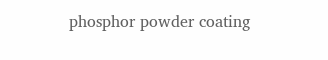phosphor powder coating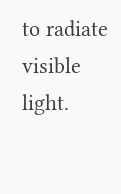to radiate visible light.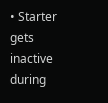• Starter gets inactive during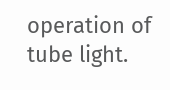operation of tube light.